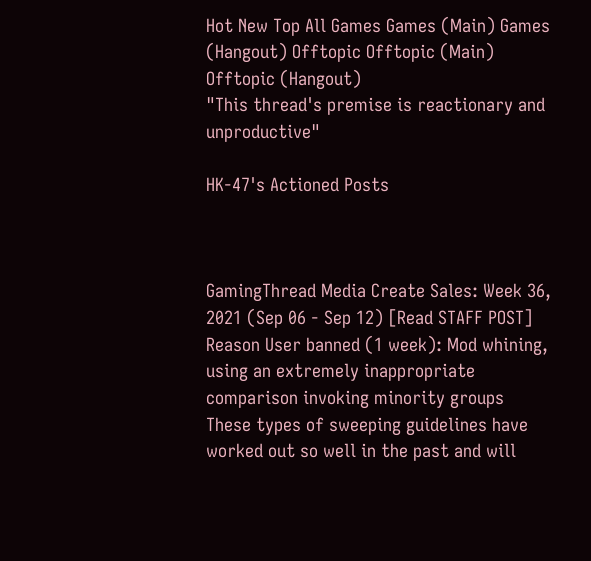Hot New Top All Games Games (Main) Games (Hangout) Offtopic Offtopic (Main) Offtopic (Hangout)
"This thread's premise is reactionary and unproductive"

HK-47's Actioned Posts



GamingThread Media Create Sales: Week 36, 2021 (Sep 06 - Sep 12) [Read STAFF POST]
Reason User banned (1 week): Mod whining, using an extremely inappropriate comparison invoking minority groups
These types of sweeping guidelines have worked out so well in the past and will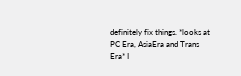definitely fix things. *looks at PC Era, AsiaEra and Trans Era* I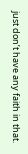just don’t have any faith in that.